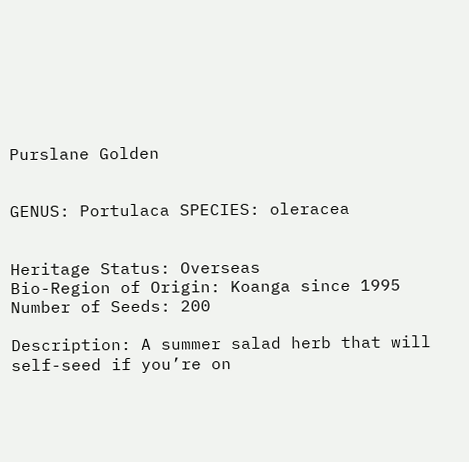Purslane Golden


GENUS: Portulaca SPECIES: oleracea


Heritage Status: Overseas
Bio-Region of Origin: Koanga since 1995
Number of Seeds: 200

Description: A summer salad herb that will self-seed if you’re on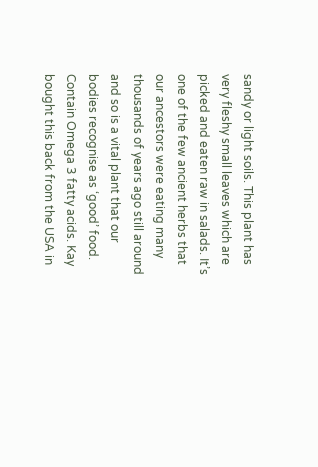sandy or light soils. This plant has very fleshy small leaves which are picked and eaten raw in salads. It’s one of the few ancient herbs that our ancestors were eating many thousands of years ago still around and so is a vital plant that our bodies recognise as ‘good’ food. Contain Omega 3 fatty acids. Kay bought this back from the USA in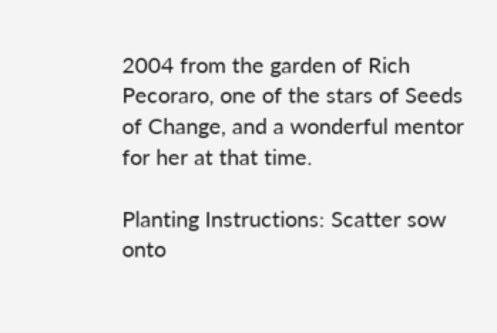2004 from the garden of Rich Pecoraro, one of the stars of Seeds of Change, and a wonderful mentor for her at that time.

Planting Instructions: Scatter sow onto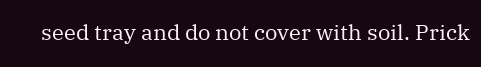seed tray and do not cover with soil. Prick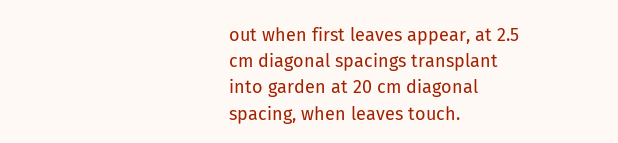out when first leaves appear, at 2.5 cm diagonal spacings transplant into garden at 20 cm diagonal spacing, when leaves touch.